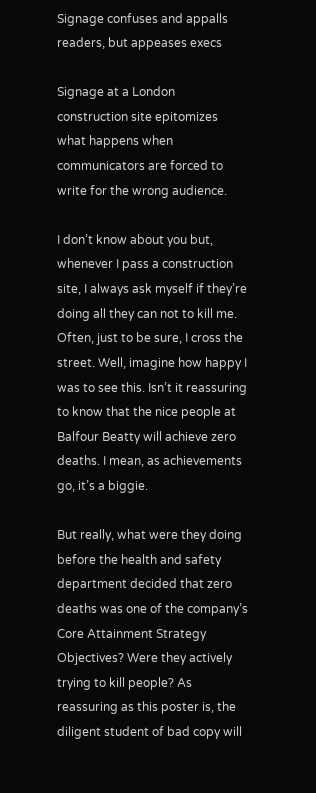Signage confuses and appalls readers, but appeases execs

Signage at a London construction site epitomizes what happens when communicators are forced to write for the wrong audience.

I don’t know about you but, whenever I pass a construction site, I always ask myself if they’re doing all they can not to kill me. Often, just to be sure, I cross the street. Well, imagine how happy I was to see this. Isn’t it reassuring to know that the nice people at Balfour Beatty will achieve zero deaths. I mean, as achievements go, it’s a biggie.

But really, what were they doing before the health and safety department decided that zero deaths was one of the company’s Core Attainment Strategy Objectives? Were they actively trying to kill people? As reassuring as this poster is, the diligent student of bad copy will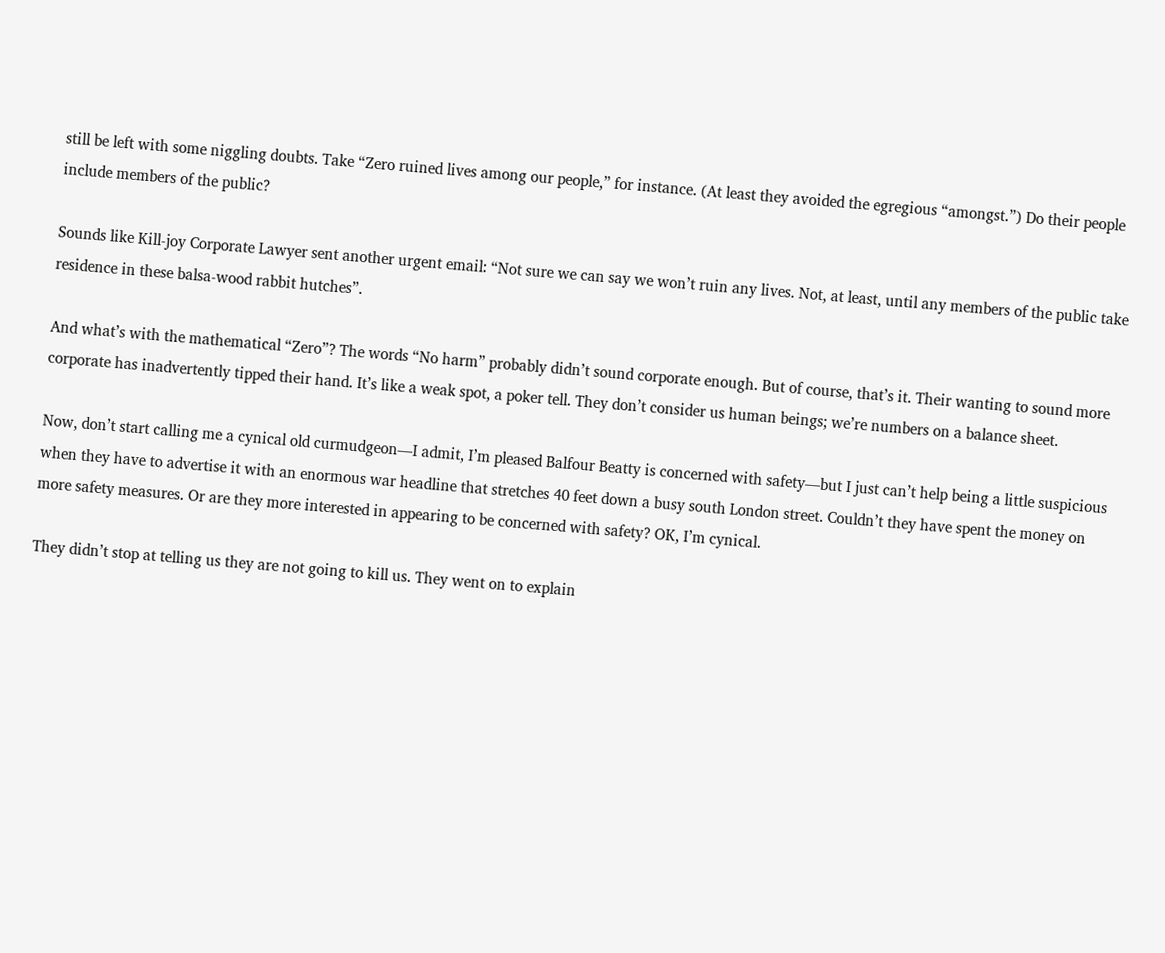still be left with some niggling doubts. Take “Zero ruined lives among our people,” for instance. (At least they avoided the egregious “amongst.”) Do their people include members of the public?

Sounds like Kill-joy Corporate Lawyer sent another urgent email: “Not sure we can say we won’t ruin any lives. Not, at least, until any members of the public take residence in these balsa-wood rabbit hutches”.

And what’s with the mathematical “Zero”? The words “No harm” probably didn’t sound corporate enough. But of course, that’s it. Their wanting to sound more corporate has inadvertently tipped their hand. It’s like a weak spot, a poker tell. They don’t consider us human beings; we’re numbers on a balance sheet.

Now, don’t start calling me a cynical old curmudgeon—I admit, I’m pleased Balfour Beatty is concerned with safety—but I just can’t help being a little suspicious when they have to advertise it with an enormous war headline that stretches 40 feet down a busy south London street. Couldn’t they have spent the money on more safety measures. Or are they more interested in appearing to be concerned with safety? OK, I’m cynical.

They didn’t stop at telling us they are not going to kill us. They went on to explain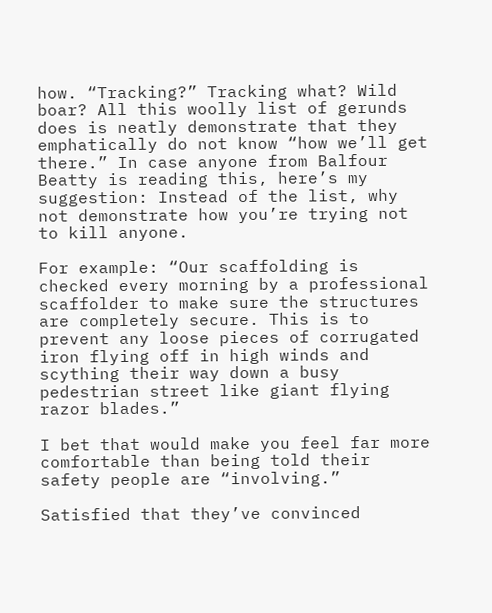how. “Tracking?” Tracking what? Wild boar? All this woolly list of gerunds does is neatly demonstrate that they emphatically do not know “how we’ll get there.” In case anyone from Balfour Beatty is reading this, here’s my suggestion: Instead of the list, why not demonstrate how you’re trying not to kill anyone.

For example: “Our scaffolding is checked every morning by a professional scaffolder to make sure the structures are completely secure. This is to prevent any loose pieces of corrugated iron flying off in high winds and scything their way down a busy pedestrian street like giant flying razor blades.”

I bet that would make you feel far more comfortable than being told their safety people are “involving.”

Satisfied that they’ve convinced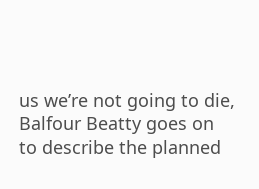us we’re not going to die, Balfour Beatty goes on to describe the planned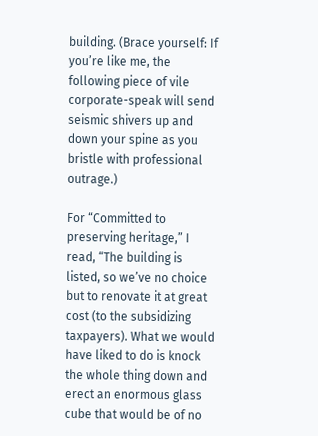building. (Brace yourself: If you’re like me, the following piece of vile corporate-speak will send seismic shivers up and down your spine as you bristle with professional outrage.)

For “Committed to preserving heritage,” I read, “The building is listed, so we’ve no choice but to renovate it at great cost (to the subsidizing taxpayers). What we would have liked to do is knock the whole thing down and erect an enormous glass cube that would be of no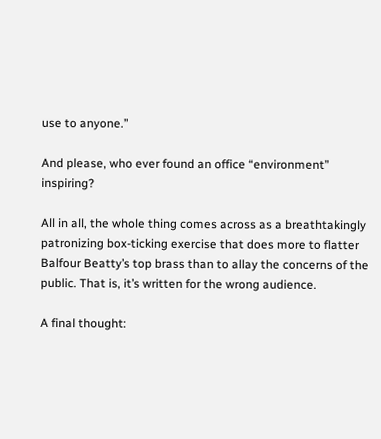use to anyone.”

And please, who ever found an office “environment” inspiring?

All in all, the whole thing comes across as a breathtakingly patronizing box-ticking exercise that does more to flatter Balfour Beatty’s top brass than to allay the concerns of the public. That is, it’s written for the wrong audience.

A final thought: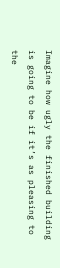Imagine how ugly the finished building is going to be if it’s as pleasing to the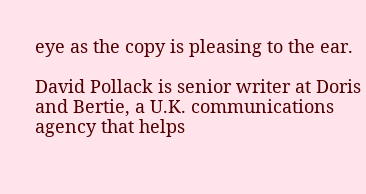eye as the copy is pleasing to the ear.

David Pollack is senior writer at Doris and Bertie, a U.K. communications agency that helps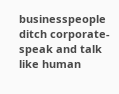businesspeople ditch corporate-speak and talk like human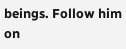beings. Follow him on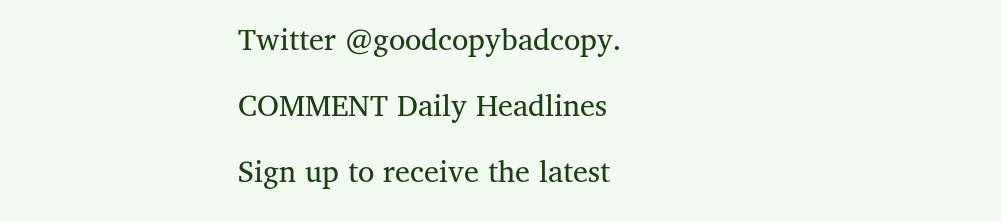Twitter @goodcopybadcopy.

COMMENT Daily Headlines

Sign up to receive the latest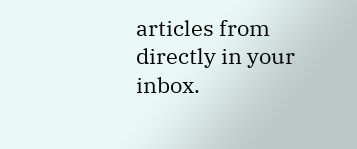articles from directly in your inbox.